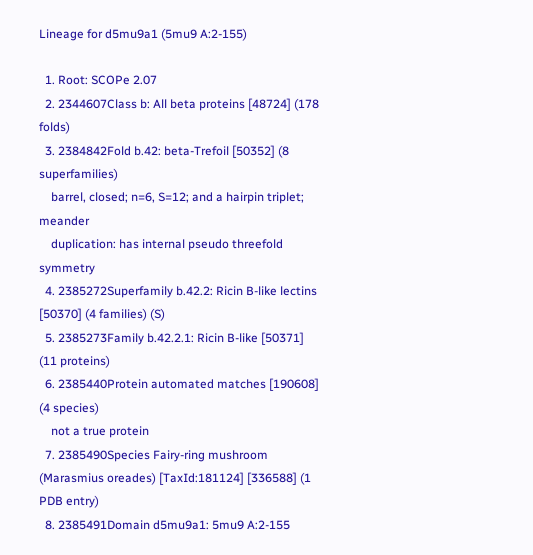Lineage for d5mu9a1 (5mu9 A:2-155)

  1. Root: SCOPe 2.07
  2. 2344607Class b: All beta proteins [48724] (178 folds)
  3. 2384842Fold b.42: beta-Trefoil [50352] (8 superfamilies)
    barrel, closed; n=6, S=12; and a hairpin triplet; meander
    duplication: has internal pseudo threefold symmetry
  4. 2385272Superfamily b.42.2: Ricin B-like lectins [50370] (4 families) (S)
  5. 2385273Family b.42.2.1: Ricin B-like [50371] (11 proteins)
  6. 2385440Protein automated matches [190608] (4 species)
    not a true protein
  7. 2385490Species Fairy-ring mushroom (Marasmius oreades) [TaxId:181124] [336588] (1 PDB entry)
  8. 2385491Domain d5mu9a1: 5mu9 A:2-155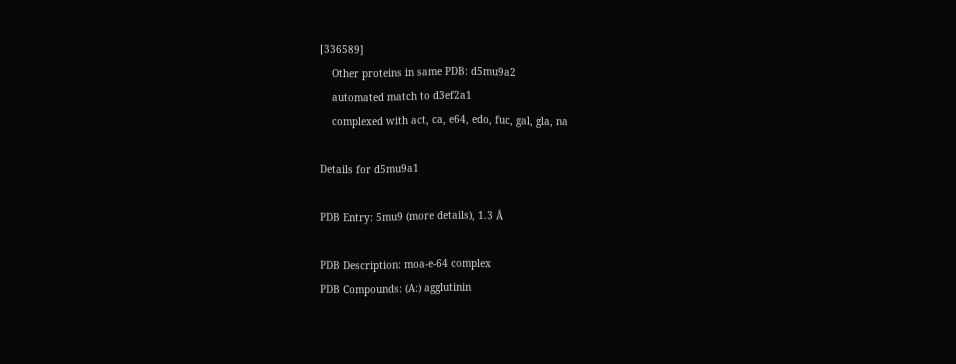[336589]
    Other proteins in same PDB: d5mu9a2
    automated match to d3ef2a1
    complexed with act, ca, e64, edo, fuc, gal, gla, na

Details for d5mu9a1

PDB Entry: 5mu9 (more details), 1.3 Å

PDB Description: moa-e-64 complex
PDB Compounds: (A:) agglutinin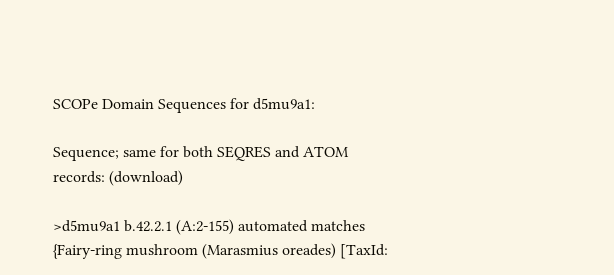SCOPe Domain Sequences for d5mu9a1:

Sequence; same for both SEQRES and ATOM records: (download)

>d5mu9a1 b.42.2.1 (A:2-155) automated matches {Fairy-ring mushroom (Marasmius oreades) [TaxId: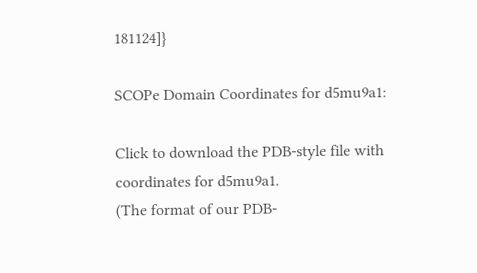181124]}

SCOPe Domain Coordinates for d5mu9a1:

Click to download the PDB-style file with coordinates for d5mu9a1.
(The format of our PDB-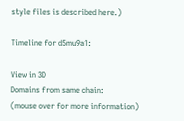style files is described here.)

Timeline for d5mu9a1:

View in 3D
Domains from same chain:
(mouse over for more information)